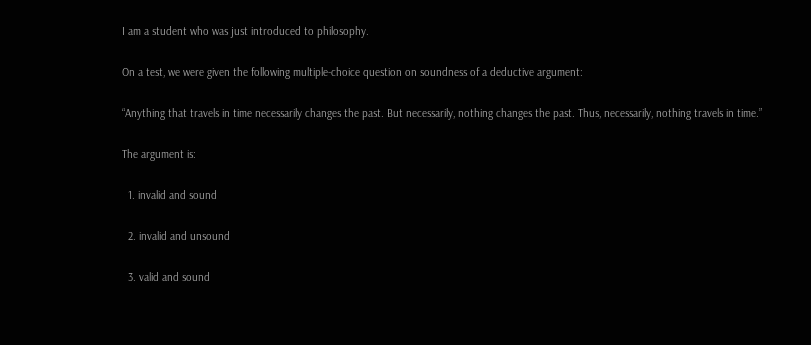I am a student who was just introduced to philosophy.

On a test, we were given the following multiple-choice question on soundness of a deductive argument:

“Anything that travels in time necessarily changes the past. But necessarily, nothing changes the past. Thus, necessarily, nothing travels in time.”

The argument is:

  1. invalid and sound

  2. invalid and unsound

  3. valid and sound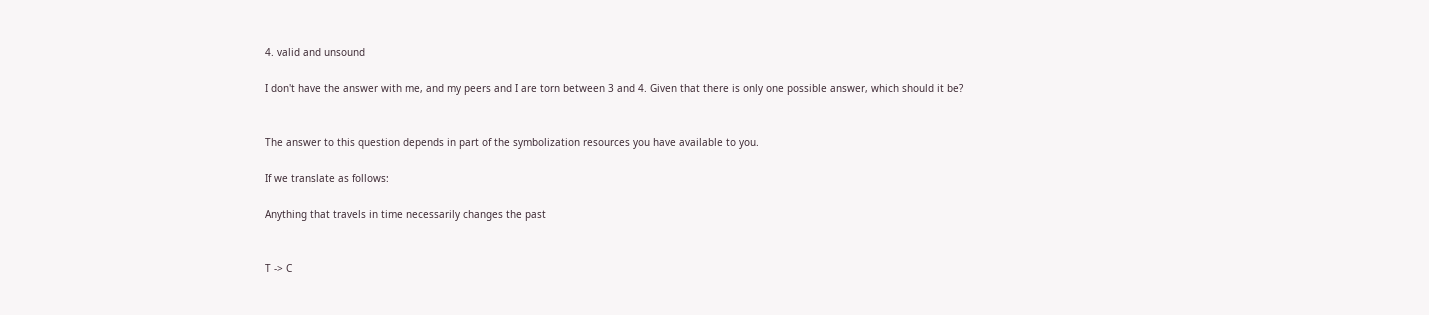4. valid and unsound

I don't have the answer with me, and my peers and I are torn between 3 and 4. Given that there is only one possible answer, which should it be?


The answer to this question depends in part of the symbolization resources you have available to you.

If we translate as follows:

Anything that travels in time necessarily changes the past


T -> C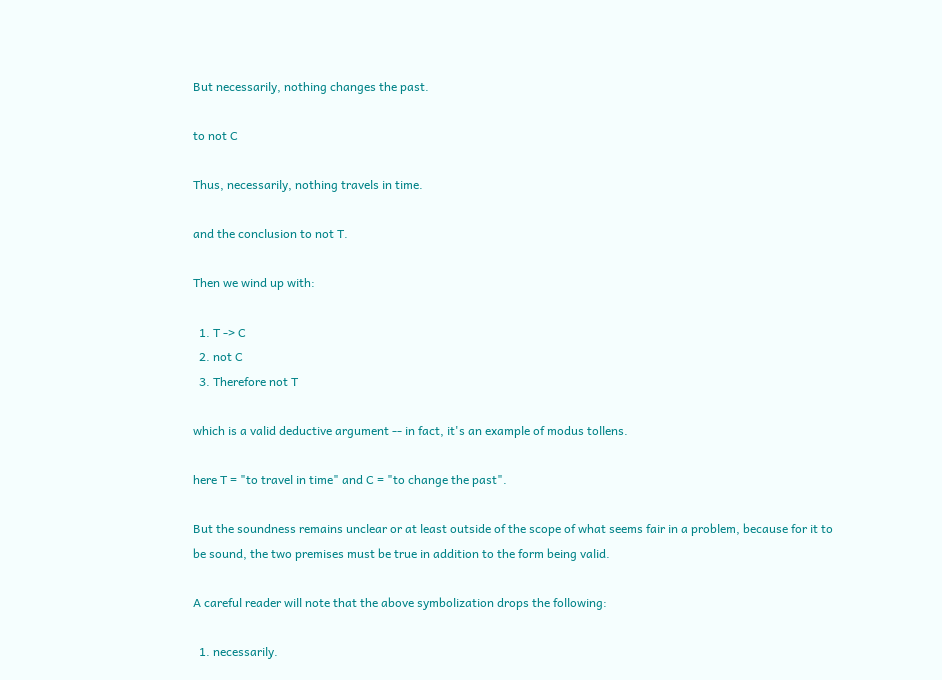But necessarily, nothing changes the past.

to not C

Thus, necessarily, nothing travels in time.

and the conclusion to not T.

Then we wind up with:

  1. T -> C
  2. not C
  3. Therefore not T

which is a valid deductive argument -- in fact, it's an example of modus tollens.

here T = "to travel in time" and C = "to change the past".

But the soundness remains unclear or at least outside of the scope of what seems fair in a problem, because for it to be sound, the two premises must be true in addition to the form being valid.

A careful reader will note that the above symbolization drops the following:

  1. necessarily.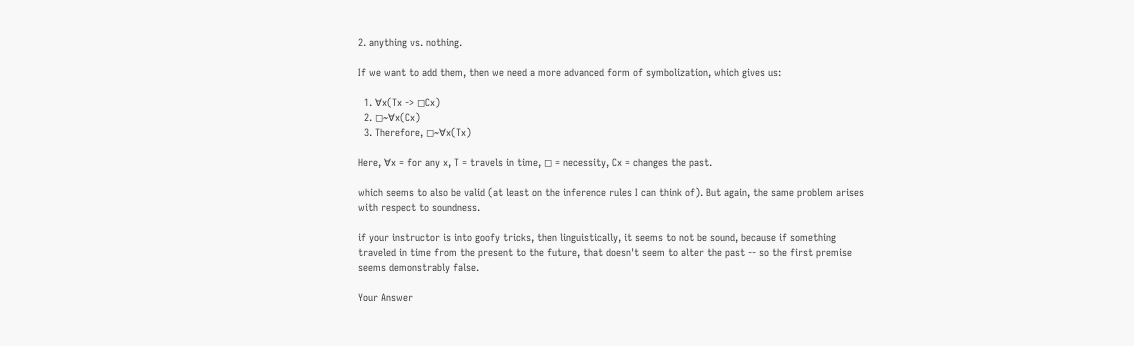2. anything vs. nothing.

If we want to add them, then we need a more advanced form of symbolization, which gives us:

  1. ∀x(Tx -> ◻Cx)
  2. ◻~∀x(Cx)
  3. Therefore, ◻~∀x(Tx)

Here, ∀x = for any x, T = travels in time, ◻ = necessity, Cx = changes the past.

which seems to also be valid (at least on the inference rules I can think of). But again, the same problem arises with respect to soundness.

if your instructor is into goofy tricks, then linguistically, it seems to not be sound, because if something traveled in time from the present to the future, that doesn't seem to alter the past -- so the first premise seems demonstrably false.

Your Answer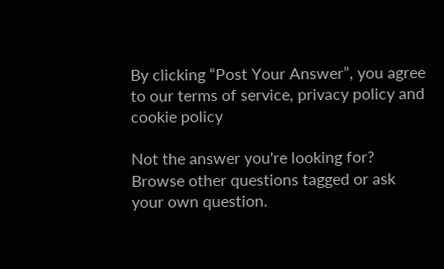By clicking “Post Your Answer”, you agree to our terms of service, privacy policy and cookie policy

Not the answer you're looking for? Browse other questions tagged or ask your own question.